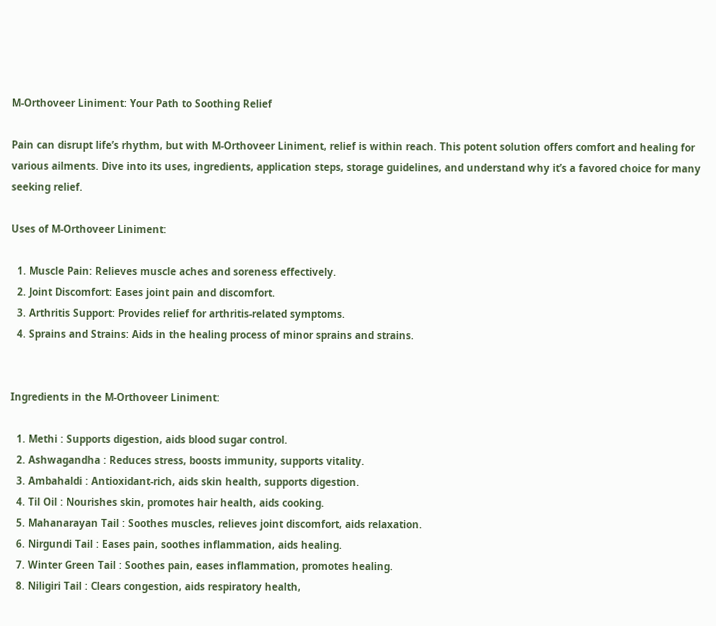M-Orthoveer Liniment: Your Path to Soothing Relief

Pain can disrupt life’s rhythm, but with M-Orthoveer Liniment, relief is within reach. This potent solution offers comfort and healing for various ailments. Dive into its uses, ingredients, application steps, storage guidelines, and understand why it’s a favored choice for many seeking relief.

Uses of M-Orthoveer Liniment:

  1. Muscle Pain: Relieves muscle aches and soreness effectively.
  2. Joint Discomfort: Eases joint pain and discomfort.
  3. Arthritis Support: Provides relief for arthritis-related symptoms.
  4. Sprains and Strains: Aids in the healing process of minor sprains and strains.


Ingredients in the M-Orthoveer Liniment:

  1. Methi : Supports digestion, aids blood sugar control.
  2. Ashwagandha : Reduces stress, boosts immunity, supports vitality.
  3. Ambahaldi : Antioxidant-rich, aids skin health, supports digestion.
  4. Til Oil : Nourishes skin, promotes hair health, aids cooking.
  5. Mahanarayan Tail : Soothes muscles, relieves joint discomfort, aids relaxation.
  6. Nirgundi Tail : Eases pain, soothes inflammation, aids healing.
  7. Winter Green Tail : Soothes pain, eases inflammation, promotes healing.
  8. Niligiri Tail : Clears congestion, aids respiratory health,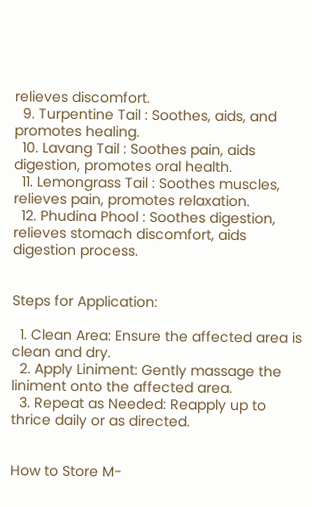relieves discomfort.
  9. Turpentine Tail : Soothes, aids, and promotes healing.
  10. Lavang Tail : Soothes pain, aids digestion, promotes oral health.
  11. Lemongrass Tail : Soothes muscles, relieves pain, promotes relaxation.
  12. Phudina Phool : Soothes digestion, relieves stomach discomfort, aids digestion process.


Steps for Application:

  1. Clean Area: Ensure the affected area is clean and dry.
  2. Apply Liniment: Gently massage the liniment onto the affected area.
  3. Repeat as Needed: Reapply up to thrice daily or as directed.


How to Store M-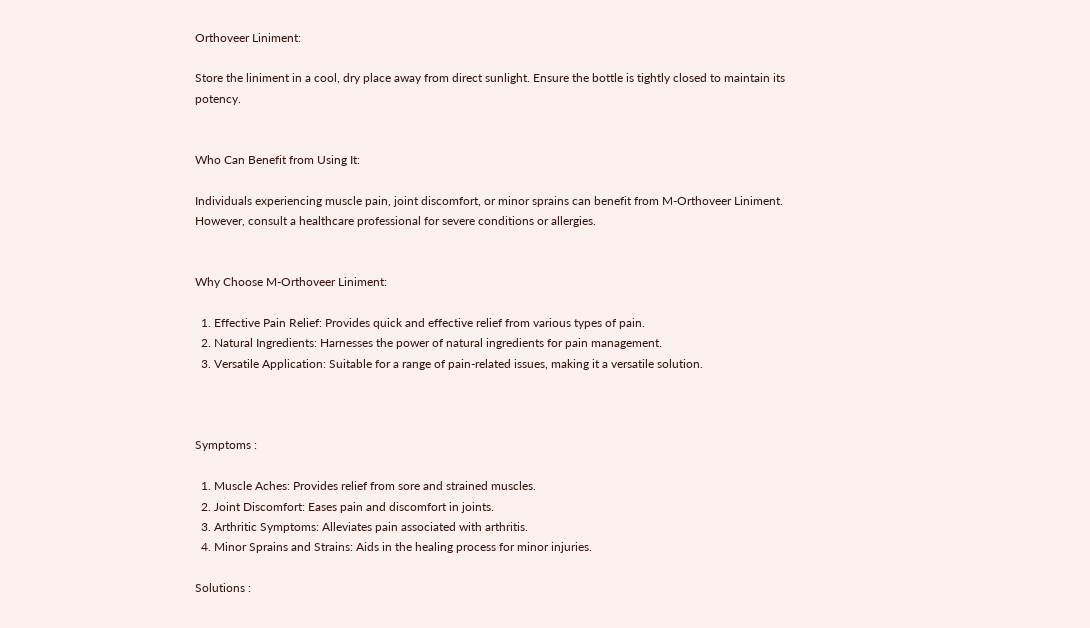Orthoveer Liniment:

Store the liniment in a cool, dry place away from direct sunlight. Ensure the bottle is tightly closed to maintain its potency.


Who Can Benefit from Using It:

Individuals experiencing muscle pain, joint discomfort, or minor sprains can benefit from M-Orthoveer Liniment. However, consult a healthcare professional for severe conditions or allergies.


Why Choose M-Orthoveer Liniment:

  1. Effective Pain Relief: Provides quick and effective relief from various types of pain.
  2. Natural Ingredients: Harnesses the power of natural ingredients for pain management.
  3. Versatile Application: Suitable for a range of pain-related issues, making it a versatile solution.



Symptoms :

  1. Muscle Aches: Provides relief from sore and strained muscles.
  2. Joint Discomfort: Eases pain and discomfort in joints.
  3. Arthritic Symptoms: Alleviates pain associated with arthritis.
  4. Minor Sprains and Strains: Aids in the healing process for minor injuries.

Solutions :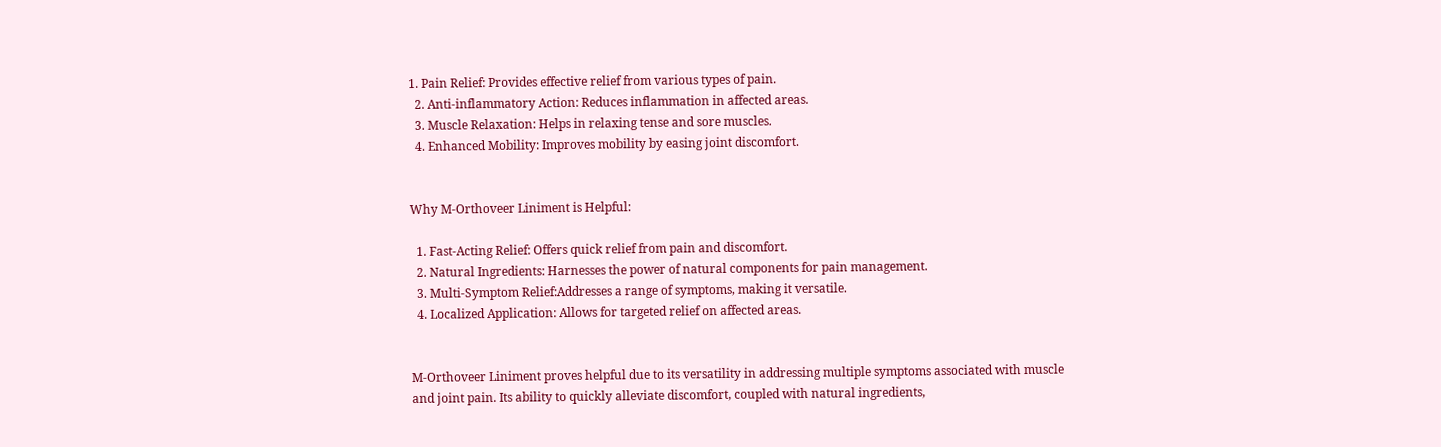1. Pain Relief: Provides effective relief from various types of pain.
  2. Anti-inflammatory Action: Reduces inflammation in affected areas.
  3. Muscle Relaxation: Helps in relaxing tense and sore muscles.
  4. Enhanced Mobility: Improves mobility by easing joint discomfort.


Why M-Orthoveer Liniment is Helpful:

  1. Fast-Acting Relief: Offers quick relief from pain and discomfort.
  2. Natural Ingredients: Harnesses the power of natural components for pain management.
  3. Multi-Symptom Relief:Addresses a range of symptoms, making it versatile.
  4. Localized Application: Allows for targeted relief on affected areas.


M-Orthoveer Liniment proves helpful due to its versatility in addressing multiple symptoms associated with muscle and joint pain. Its ability to quickly alleviate discomfort, coupled with natural ingredients,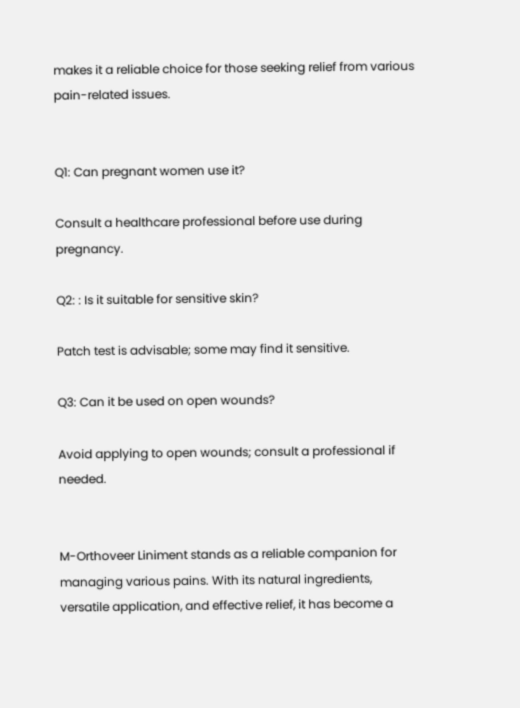makes it a reliable choice for those seeking relief from various pain-related issues.


Q1: Can pregnant women use it?

Consult a healthcare professional before use during pregnancy.

Q2: : Is it suitable for sensitive skin?

Patch test is advisable; some may find it sensitive.

Q3: Can it be used on open wounds?

Avoid applying to open wounds; consult a professional if needed.


M-Orthoveer Liniment stands as a reliable companion for managing various pains. With its natural ingredients, versatile application, and effective relief, it has become a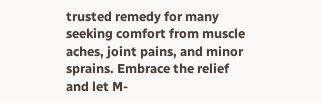trusted remedy for many seeking comfort from muscle aches, joint pains, and minor sprains. Embrace the relief and let M-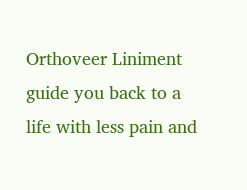Orthoveer Liniment guide you back to a life with less pain and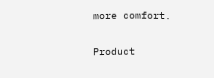more comfort.

Product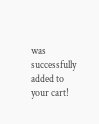was successfully added to your cart!